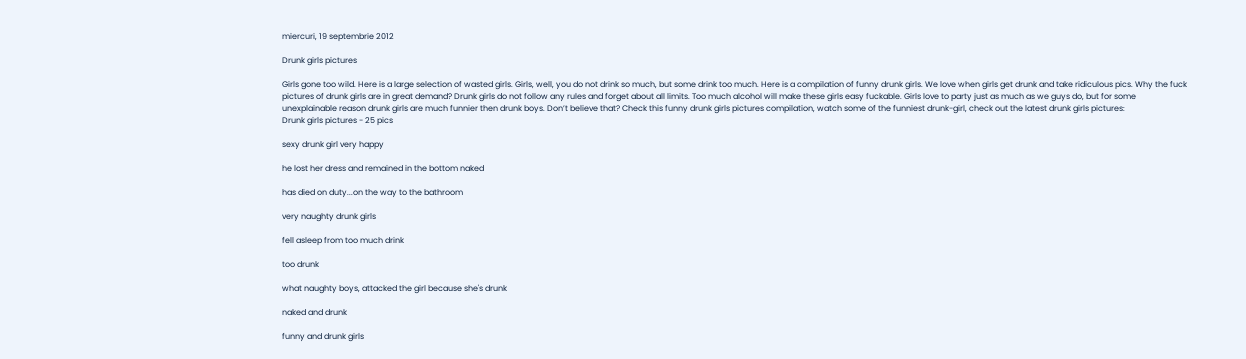miercuri, 19 septembrie 2012

Drunk girls pictures

Girls gone too wild. Here is a large selection of wasted girls. Girls, well, you do not drink so much, but some drink too much. Here is a compilation of funny drunk girls. We love when girls get drunk and take ridiculous pics. Why the fuck pictures of drunk girls are in great demand? Drunk girls do not follow any rules and forget about all limits. Too much alcohol will make these girls easy fuckable. Girls love to party just as much as we guys do, but for some unexplainable reason drunk girls are much funnier then drunk boys. Don’t believe that? Check this funny drunk girls pictures compilation, watch some of the funniest drunk-girl, check out the latest drunk girls pictures:
Drunk girls pictures - 25 pics

sexy drunk girl very happy

he lost her dress and remained in the bottom naked

has died on duty...on the way to the bathroom

very naughty drunk girls

fell asleep from too much drink

too drunk

what naughty boys, attacked the girl because she's drunk

naked and drunk

funny and drunk girls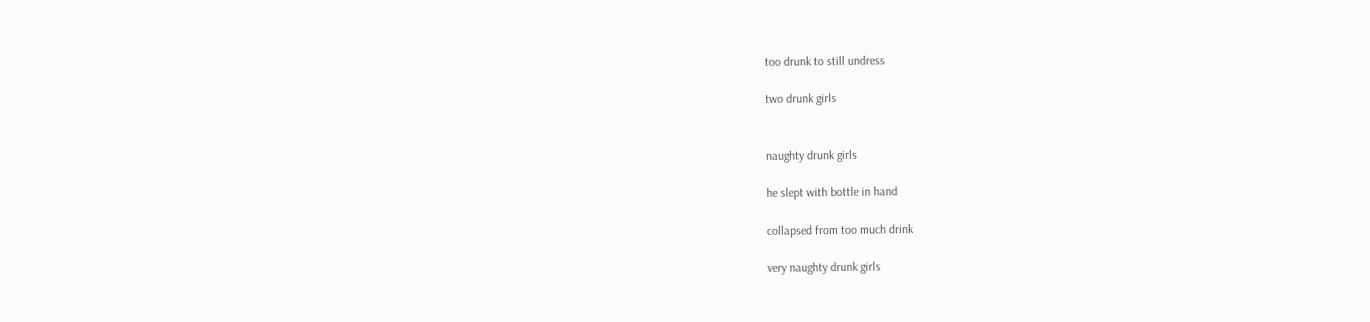too drunk to still undress

two drunk girls


naughty drunk girls

he slept with bottle in hand

collapsed from too much drink

very naughty drunk girls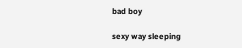bad boy

sexy way sleeping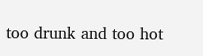too drunk and too hot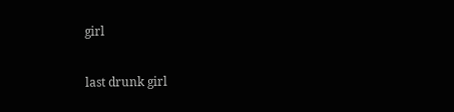girl

last drunk girl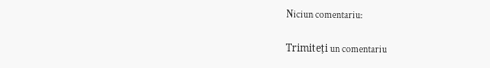Niciun comentariu:

Trimiteți un comentariu